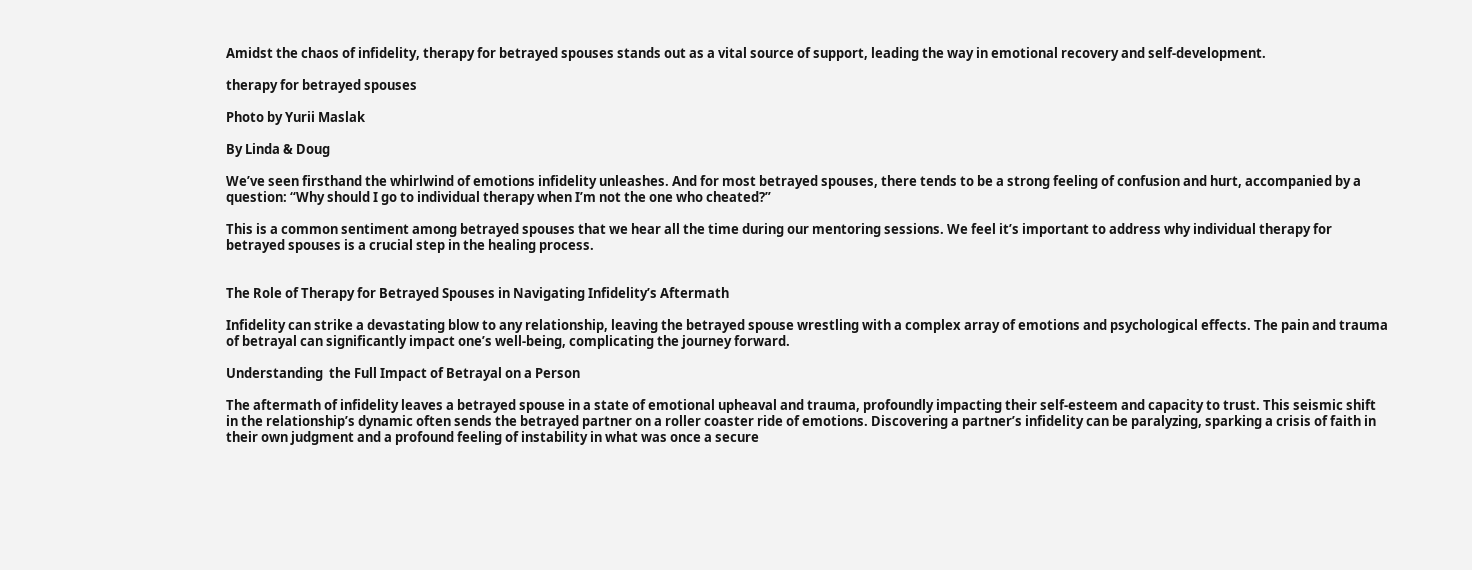Amidst the chaos of infidelity, therapy for betrayed spouses stands out as a vital source of support, leading the way in emotional recovery and self-development.

therapy for betrayed spouses

Photo by Yurii Maslak

By Linda & Doug

We’ve seen firsthand the whirlwind of emotions infidelity unleashes. And for most betrayed spouses, there tends to be a strong feeling of confusion and hurt, accompanied by a question: “Why should I go to individual therapy when I’m not the one who cheated?”

This is a common sentiment among betrayed spouses that we hear all the time during our mentoring sessions. We feel it’s important to address why individual therapy for betrayed spouses is a crucial step in the healing process.


The Role of Therapy for Betrayed Spouses in Navigating Infidelity’s Aftermath

Infidelity can strike a devastating blow to any relationship, leaving the betrayed spouse wrestling with a complex array of emotions and psychological effects. The pain and trauma of betrayal can significantly impact one’s well-being, complicating the journey forward.

Understanding  the Full Impact of Betrayal on a Person

The aftermath of infidelity leaves a betrayed spouse in a state of emotional upheaval and trauma, profoundly impacting their self-esteem and capacity to trust. This seismic shift in the relationship’s dynamic often sends the betrayed partner on a roller coaster ride of emotions. Discovering a partner’s infidelity can be paralyzing, sparking a crisis of faith in their own judgment and a profound feeling of instability in what was once a secure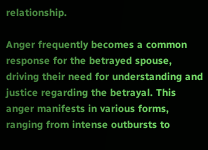relationship.

Anger frequently becomes a common response for the betrayed spouse, driving their need for understanding and justice regarding the betrayal. This anger manifests in various forms, ranging from intense outbursts to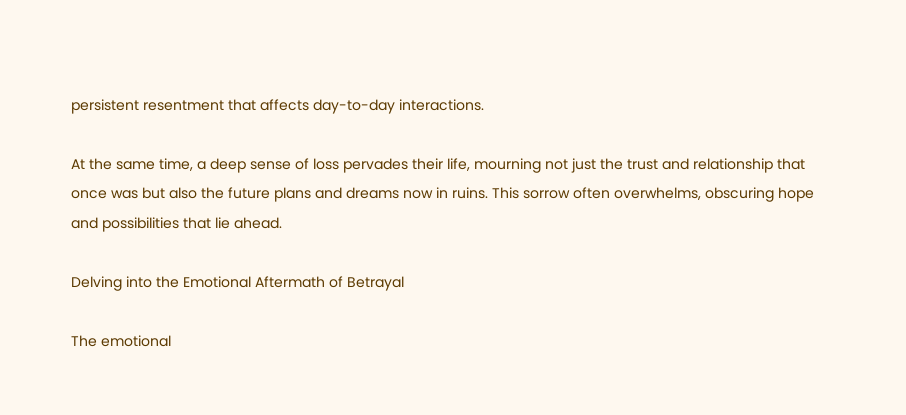persistent resentment that affects day-to-day interactions.

At the same time, a deep sense of loss pervades their life, mourning not just the trust and relationship that once was but also the future plans and dreams now in ruins. This sorrow often overwhelms, obscuring hope and possibilities that lie ahead.

Delving into the Emotional Aftermath of Betrayal

The emotional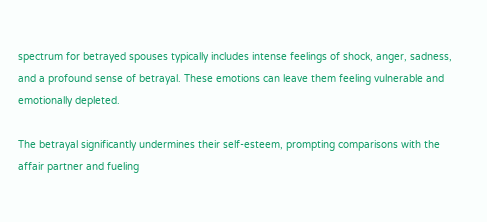spectrum for betrayed spouses typically includes intense feelings of shock, anger, sadness, and a profound sense of betrayal. These emotions can leave them feeling vulnerable and emotionally depleted.

The betrayal significantly undermines their self-esteem, prompting comparisons with the affair partner and fueling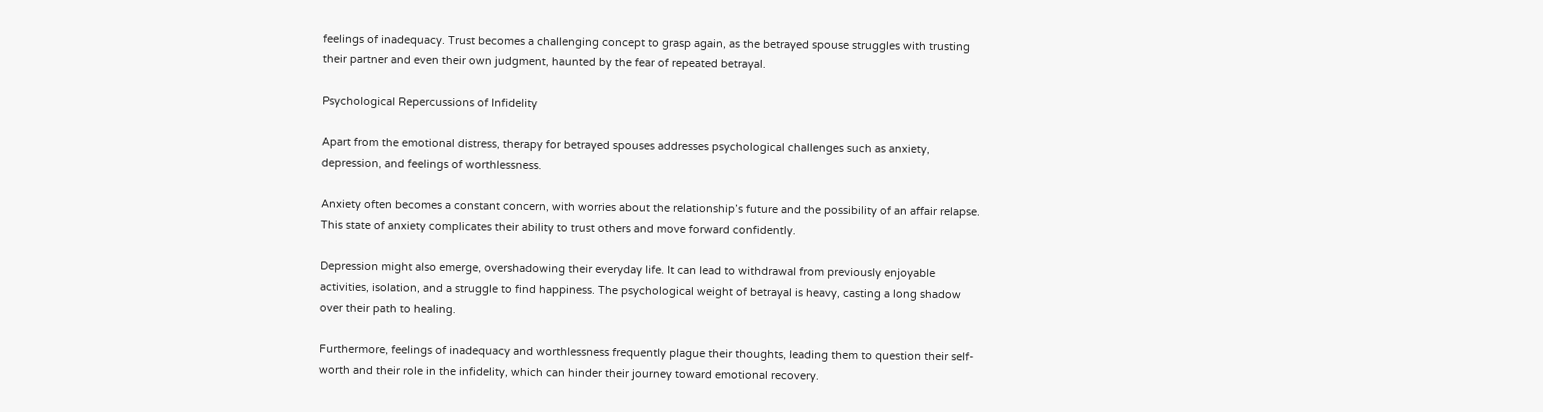feelings of inadequacy. Trust becomes a challenging concept to grasp again, as the betrayed spouse struggles with trusting their partner and even their own judgment, haunted by the fear of repeated betrayal.

Psychological Repercussions of Infidelity

Apart from the emotional distress, therapy for betrayed spouses addresses psychological challenges such as anxiety, depression, and feelings of worthlessness.

Anxiety often becomes a constant concern, with worries about the relationship’s future and the possibility of an affair relapse. This state of anxiety complicates their ability to trust others and move forward confidently.

Depression might also emerge, overshadowing their everyday life. It can lead to withdrawal from previously enjoyable activities, isolation, and a struggle to find happiness. The psychological weight of betrayal is heavy, casting a long shadow over their path to healing.

Furthermore, feelings of inadequacy and worthlessness frequently plague their thoughts, leading them to question their self-worth and their role in the infidelity, which can hinder their journey toward emotional recovery.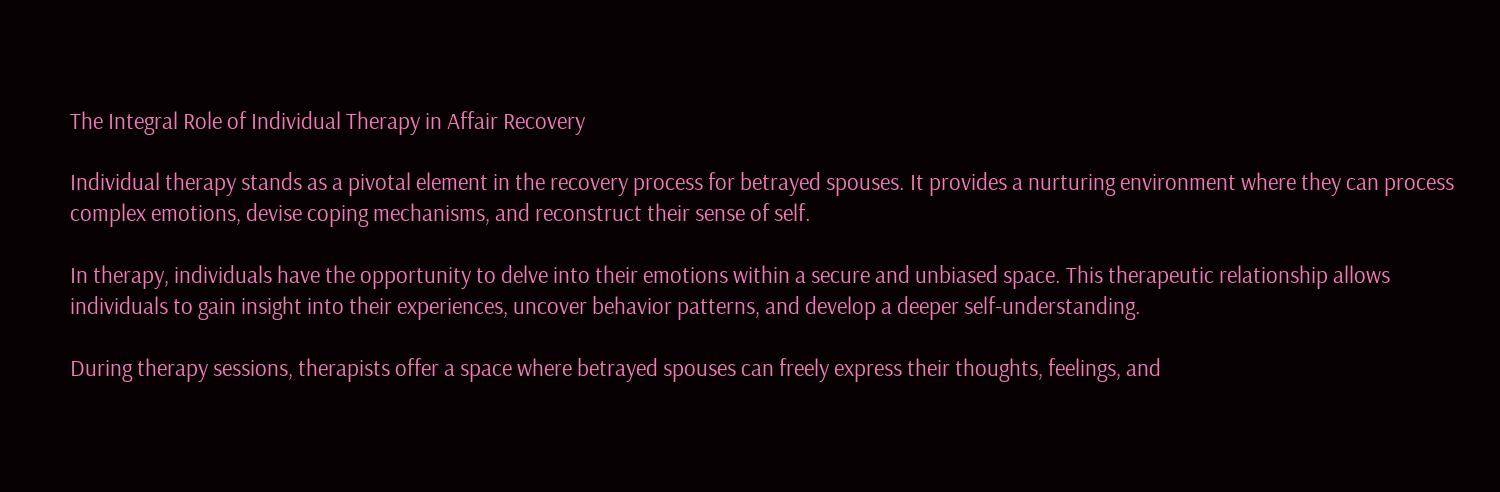The Integral Role of Individual Therapy in Affair Recovery

Individual therapy stands as a pivotal element in the recovery process for betrayed spouses. It provides a nurturing environment where they can process complex emotions, devise coping mechanisms, and reconstruct their sense of self.

In therapy, individuals have the opportunity to delve into their emotions within a secure and unbiased space. This therapeutic relationship allows individuals to gain insight into their experiences, uncover behavior patterns, and develop a deeper self-understanding.

During therapy sessions, therapists offer a space where betrayed spouses can freely express their thoughts, feelings, and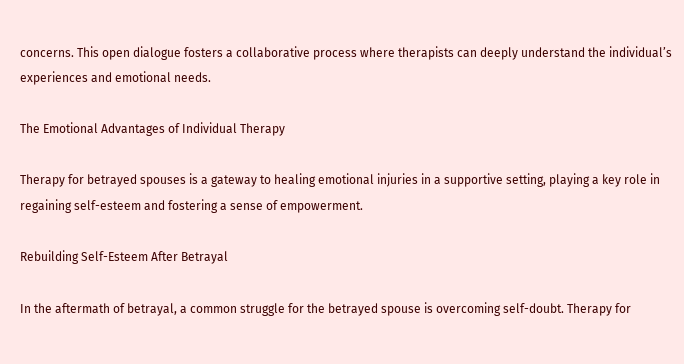concerns. This open dialogue fosters a collaborative process where therapists can deeply understand the individual’s experiences and emotional needs.

The Emotional Advantages of Individual Therapy

Therapy for betrayed spouses is a gateway to healing emotional injuries in a supportive setting, playing a key role in regaining self-esteem and fostering a sense of empowerment.

Rebuilding Self-Esteem After Betrayal

In the aftermath of betrayal, a common struggle for the betrayed spouse is overcoming self-doubt. Therapy for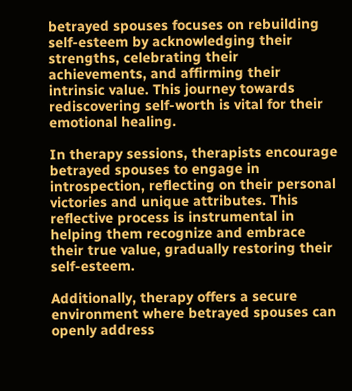betrayed spouses focuses on rebuilding self-esteem by acknowledging their strengths, celebrating their achievements, and affirming their intrinsic value. This journey towards rediscovering self-worth is vital for their emotional healing.

In therapy sessions, therapists encourage betrayed spouses to engage in introspection, reflecting on their personal victories and unique attributes. This reflective process is instrumental in helping them recognize and embrace their true value, gradually restoring their self-esteem.

Additionally, therapy offers a secure environment where betrayed spouses can openly address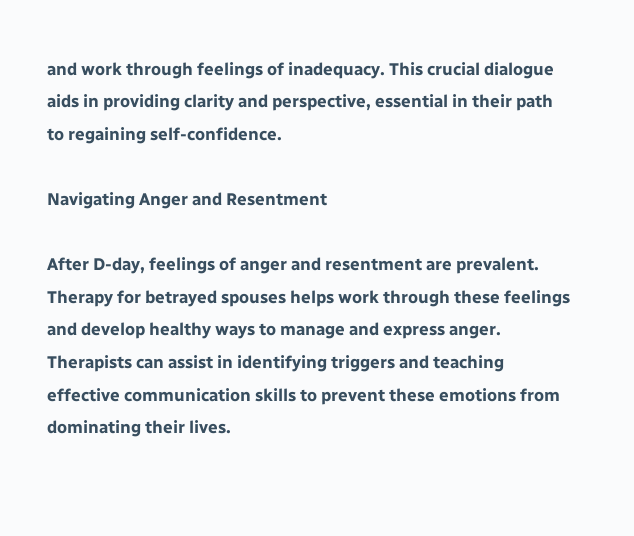and work through feelings of inadequacy. This crucial dialogue aids in providing clarity and perspective, essential in their path to regaining self-confidence.

Navigating Anger and Resentment

After D-day, feelings of anger and resentment are prevalent. Therapy for betrayed spouses helps work through these feelings and develop healthy ways to manage and express anger. Therapists can assist in identifying triggers and teaching effective communication skills to prevent these emotions from dominating their lives.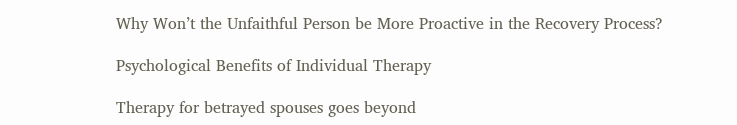Why Won’t the Unfaithful Person be More Proactive in the Recovery Process?

Psychological Benefits of Individual Therapy

Therapy for betrayed spouses goes beyond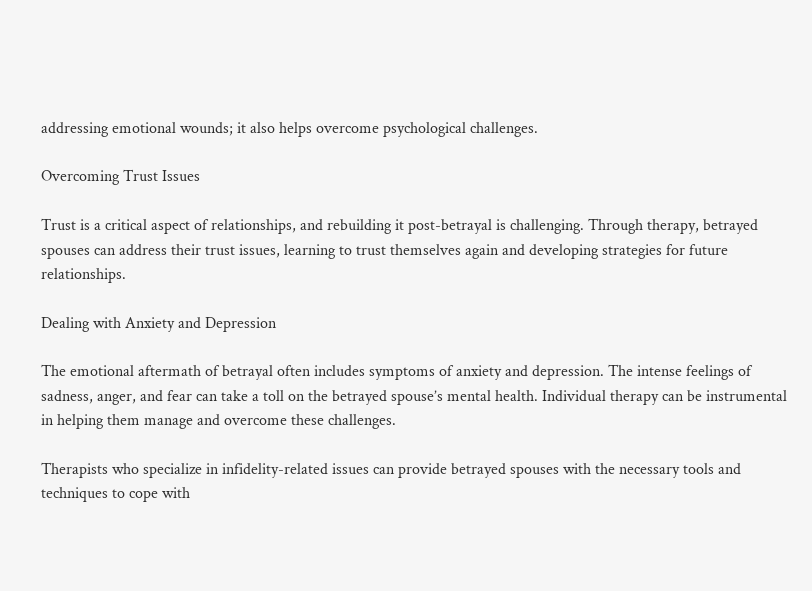addressing emotional wounds; it also helps overcome psychological challenges.

Overcoming Trust Issues

Trust is a critical aspect of relationships, and rebuilding it post-betrayal is challenging. Through therapy, betrayed spouses can address their trust issues, learning to trust themselves again and developing strategies for future relationships.

Dealing with Anxiety and Depression

The emotional aftermath of betrayal often includes symptoms of anxiety and depression. The intense feelings of sadness, anger, and fear can take a toll on the betrayed spouse’s mental health. Individual therapy can be instrumental in helping them manage and overcome these challenges.

Therapists who specialize in infidelity-related issues can provide betrayed spouses with the necessary tools and techniques to cope with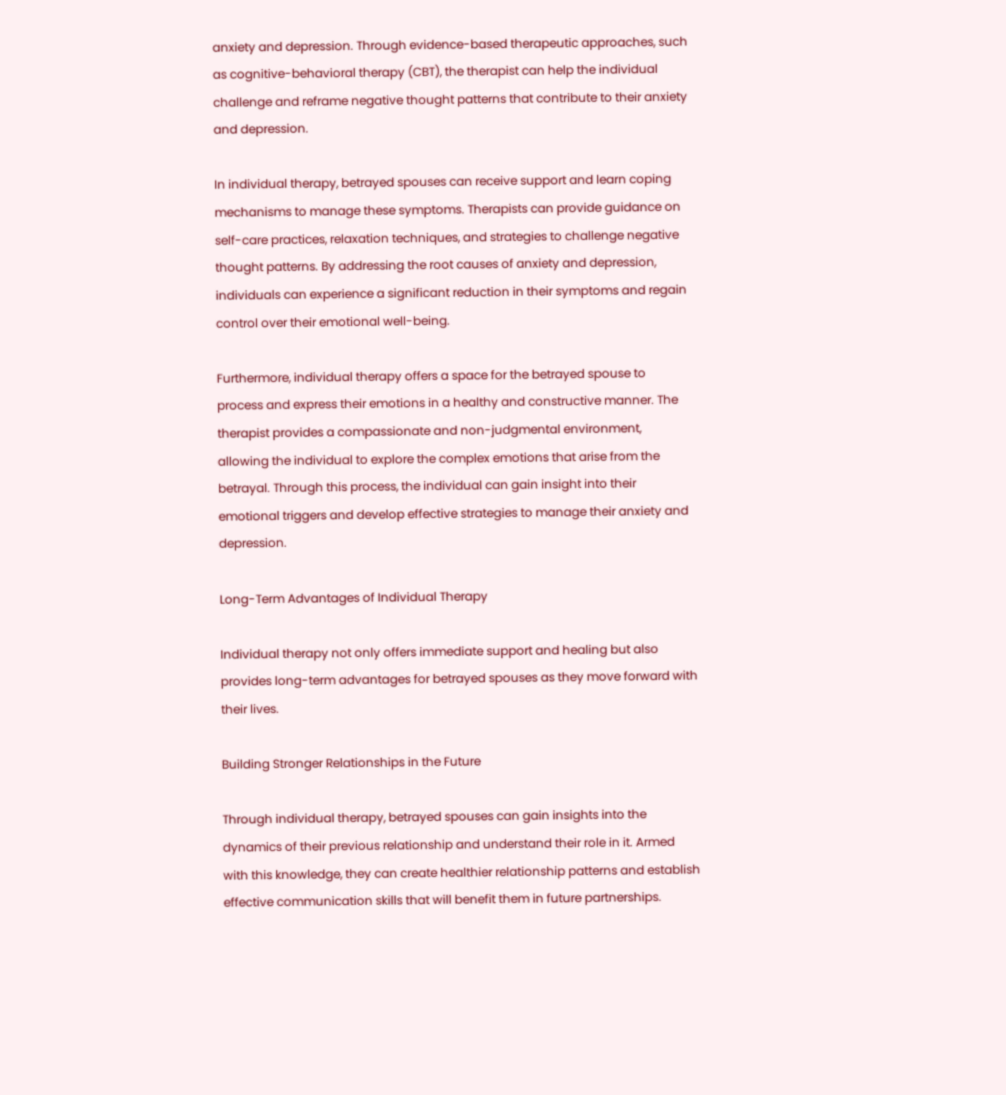anxiety and depression. Through evidence-based therapeutic approaches, such as cognitive-behavioral therapy (CBT), the therapist can help the individual challenge and reframe negative thought patterns that contribute to their anxiety and depression.

In individual therapy, betrayed spouses can receive support and learn coping mechanisms to manage these symptoms. Therapists can provide guidance on self-care practices, relaxation techniques, and strategies to challenge negative thought patterns. By addressing the root causes of anxiety and depression, individuals can experience a significant reduction in their symptoms and regain control over their emotional well-being.

Furthermore, individual therapy offers a space for the betrayed spouse to process and express their emotions in a healthy and constructive manner. The therapist provides a compassionate and non-judgmental environment, allowing the individual to explore the complex emotions that arise from the betrayal. Through this process, the individual can gain insight into their emotional triggers and develop effective strategies to manage their anxiety and depression.

Long-Term Advantages of Individual Therapy

Individual therapy not only offers immediate support and healing but also provides long-term advantages for betrayed spouses as they move forward with their lives.

Building Stronger Relationships in the Future

Through individual therapy, betrayed spouses can gain insights into the dynamics of their previous relationship and understand their role in it. Armed with this knowledge, they can create healthier relationship patterns and establish effective communication skills that will benefit them in future partnerships.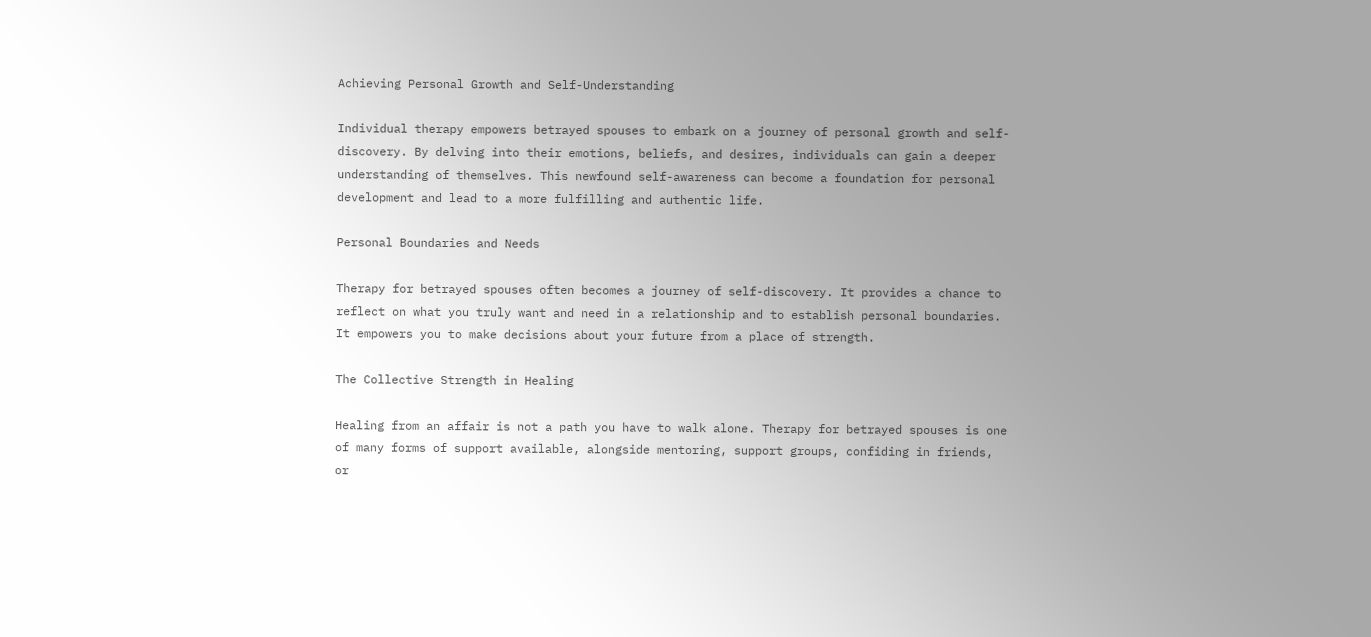Achieving Personal Growth and Self-Understanding

Individual therapy empowers betrayed spouses to embark on a journey of personal growth and self-discovery. By delving into their emotions, beliefs, and desires, individuals can gain a deeper understanding of themselves. This newfound self-awareness can become a foundation for personal development and lead to a more fulfilling and authentic life.

Personal Boundaries and Needs

Therapy for betrayed spouses often becomes a journey of self-discovery. It provides a chance to reflect on what you truly want and need in a relationship and to establish personal boundaries. It empowers you to make decisions about your future from a place of strength.

The Collective Strength in Healing

Healing from an affair is not a path you have to walk alone. Therapy for betrayed spouses is one of many forms of support available, alongside mentoring, support groups, confiding in friends, or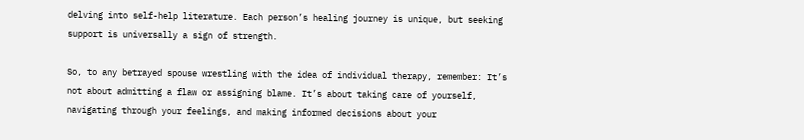delving into self-help literature. Each person’s healing journey is unique, but seeking support is universally a sign of strength.

So, to any betrayed spouse wrestling with the idea of individual therapy, remember: It’s not about admitting a flaw or assigning blame. It’s about taking care of yourself, navigating through your feelings, and making informed decisions about your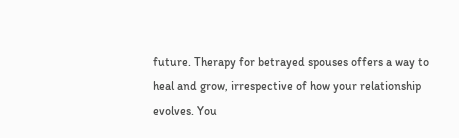future. Therapy for betrayed spouses offers a way to heal and grow, irrespective of how your relationship evolves. You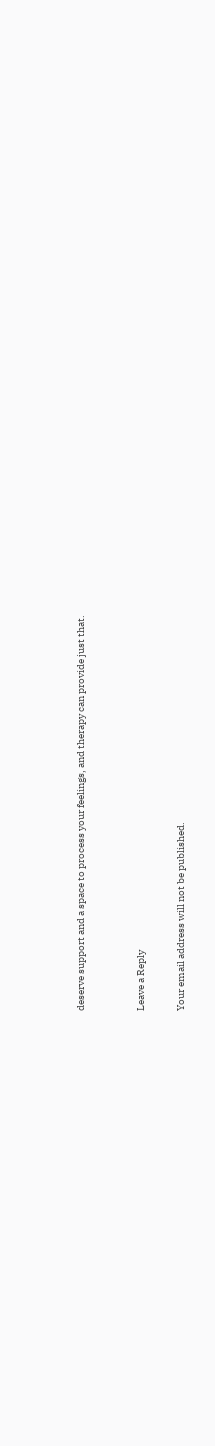deserve support and a space to process your feelings, and therapy can provide just that.


Leave a Reply

Your email address will not be published.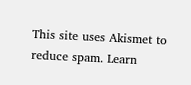This site uses Akismet to reduce spam. Learn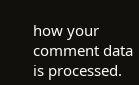how your comment data is processed.